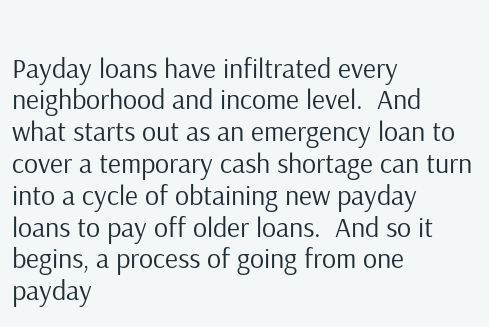Payday loans have infiltrated every neighborhood and income level.  And what starts out as an emergency loan to cover a temporary cash shortage can turn into a cycle of obtaining new payday loans to pay off older loans.  And so it begins, a process of going from one payday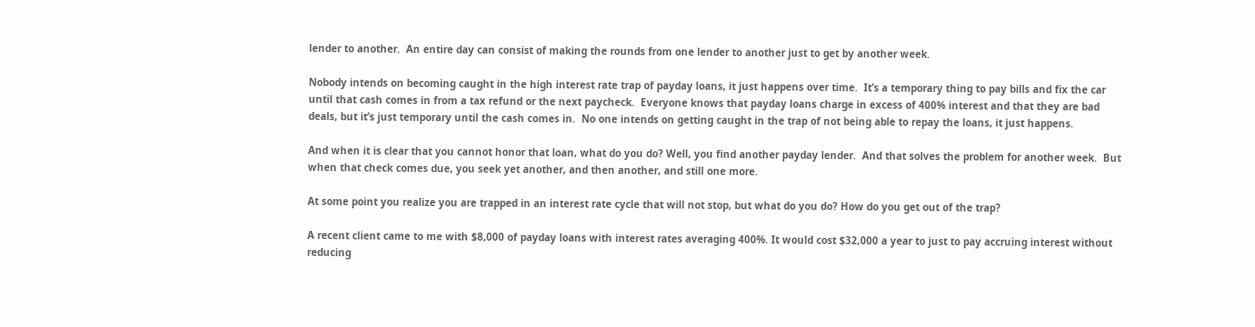lender to another.  An entire day can consist of making the rounds from one lender to another just to get by another week.

Nobody intends on becoming caught in the high interest rate trap of payday loans, it just happens over time.  It’s a temporary thing to pay bills and fix the car until that cash comes in from a tax refund or the next paycheck.  Everyone knows that payday loans charge in excess of 400% interest and that they are bad deals, but it’s just temporary until the cash comes in.  No one intends on getting caught in the trap of not being able to repay the loans, it just happens.

And when it is clear that you cannot honor that loan, what do you do? Well, you find another payday lender.  And that solves the problem for another week.  But when that check comes due, you seek yet another, and then another, and still one more.

At some point you realize you are trapped in an interest rate cycle that will not stop, but what do you do? How do you get out of the trap?

A recent client came to me with $8,000 of payday loans with interest rates averaging 400%. It would cost $32,000 a year to just to pay accruing interest without reducing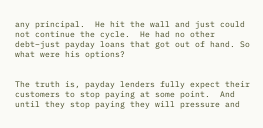any principal.  He hit the wall and just could not continue the cycle.  He had no other debt–just payday loans that got out of hand. So what were his options?


The truth is, payday lenders fully expect their customers to stop paying at some point.  And until they stop paying they will pressure and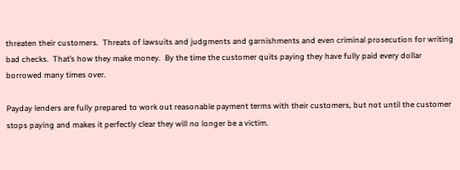threaten their customers.  Threats of lawsuits and judgments and garnishments and even criminal prosecution for writing bad checks.  That’s how they make money.  By the time the customer quits paying they have fully paid every dollar borrowed many times over.

Payday lenders are fully prepared to work out reasonable payment terms with their customers, but not until the customer stops paying and makes it perfectly clear they will no longer be a victim.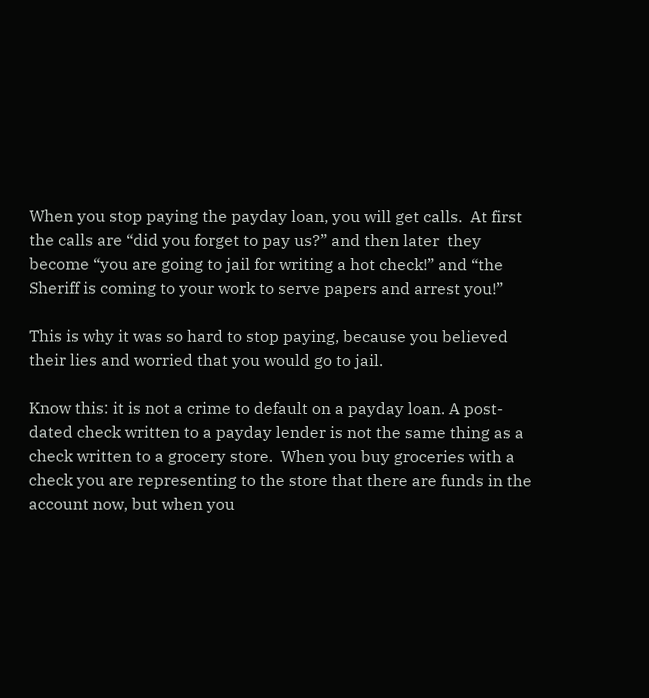When you stop paying the payday loan, you will get calls.  At first the calls are “did you forget to pay us?” and then later  they become “you are going to jail for writing a hot check!” and “the Sheriff is coming to your work to serve papers and arrest you!”

This is why it was so hard to stop paying, because you believed their lies and worried that you would go to jail.

Know this: it is not a crime to default on a payday loan. A post-dated check written to a payday lender is not the same thing as a check written to a grocery store.  When you buy groceries with a check you are representing to the store that there are funds in the account now, but when you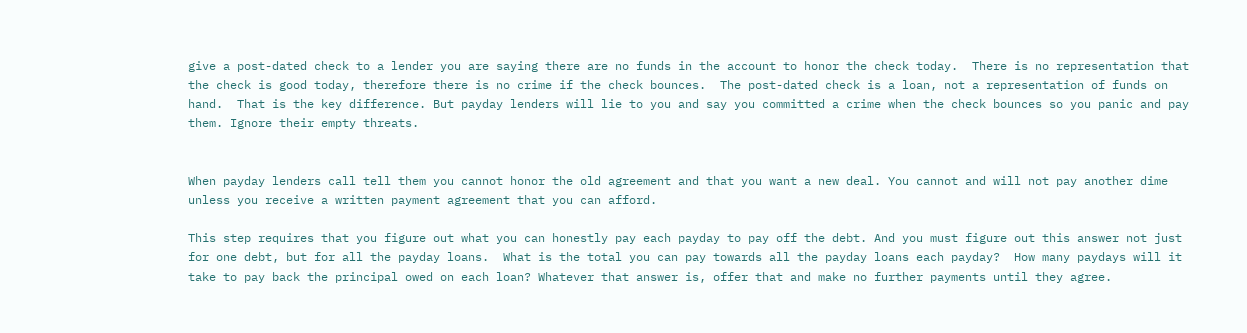give a post-dated check to a lender you are saying there are no funds in the account to honor the check today.  There is no representation that the check is good today, therefore there is no crime if the check bounces.  The post-dated check is a loan, not a representation of funds on hand.  That is the key difference. But payday lenders will lie to you and say you committed a crime when the check bounces so you panic and pay them. Ignore their empty threats.


When payday lenders call tell them you cannot honor the old agreement and that you want a new deal. You cannot and will not pay another dime unless you receive a written payment agreement that you can afford.

This step requires that you figure out what you can honestly pay each payday to pay off the debt. And you must figure out this answer not just for one debt, but for all the payday loans.  What is the total you can pay towards all the payday loans each payday?  How many paydays will it take to pay back the principal owed on each loan? Whatever that answer is, offer that and make no further payments until they agree.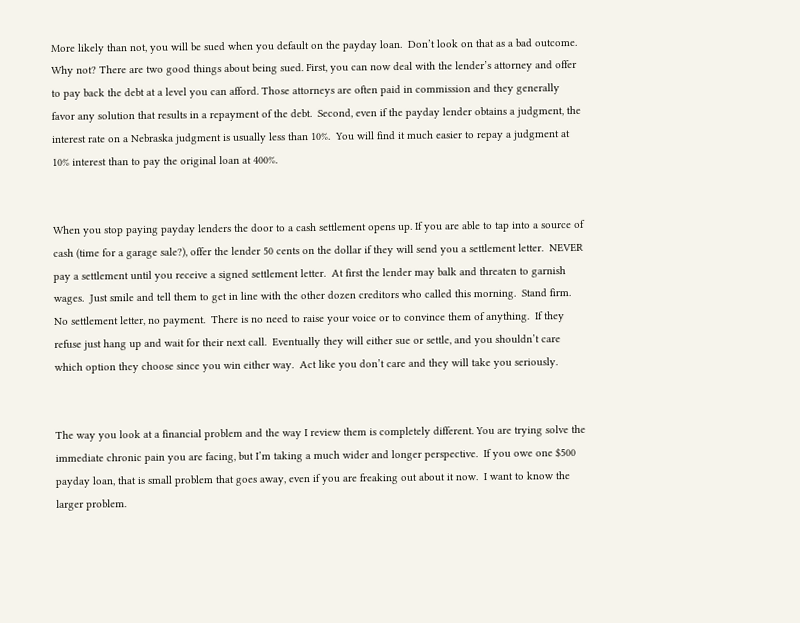More likely than not, you will be sued when you default on the payday loan.  Don’t look on that as a bad outcome. Why not? There are two good things about being sued. First, you can now deal with the lender’s attorney and offer to pay back the debt at a level you can afford. Those attorneys are often paid in commission and they generally favor any solution that results in a repayment of the debt.  Second, even if the payday lender obtains a judgment, the interest rate on a Nebraska judgment is usually less than 10%.  You will find it much easier to repay a judgment at 10% interest than to pay the original loan at 400%.


When you stop paying payday lenders the door to a cash settlement opens up. If you are able to tap into a source of cash (time for a garage sale?), offer the lender 50 cents on the dollar if they will send you a settlement letter.  NEVER pay a settlement until you receive a signed settlement letter.  At first the lender may balk and threaten to garnish wages.  Just smile and tell them to get in line with the other dozen creditors who called this morning.  Stand firm.  No settlement letter, no payment.  There is no need to raise your voice or to convince them of anything.  If they refuse just hang up and wait for their next call.  Eventually they will either sue or settle, and you shouldn’t care which option they choose since you win either way.  Act like you don’t care and they will take you seriously.


The way you look at a financial problem and the way I review them is completely different. You are trying solve the immediate chronic pain you are facing, but I’m taking a much wider and longer perspective.  If you owe one $500 payday loan, that is small problem that goes away, even if you are freaking out about it now.  I want to know the larger problem.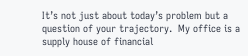It’s not just about today’s problem but a question of your trajectory.  My office is a supply house of financial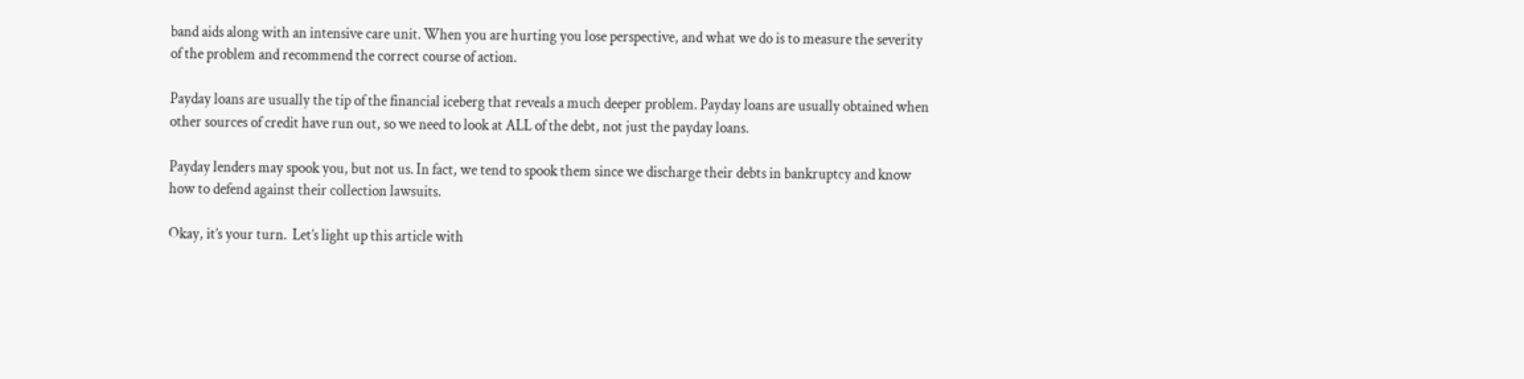band aids along with an intensive care unit. When you are hurting you lose perspective, and what we do is to measure the severity of the problem and recommend the correct course of action.

Payday loans are usually the tip of the financial iceberg that reveals a much deeper problem. Payday loans are usually obtained when other sources of credit have run out, so we need to look at ALL of the debt, not just the payday loans.

Payday lenders may spook you, but not us. In fact, we tend to spook them since we discharge their debts in bankruptcy and know how to defend against their collection lawsuits.

Okay, it’s your turn.  Let’s light up this article with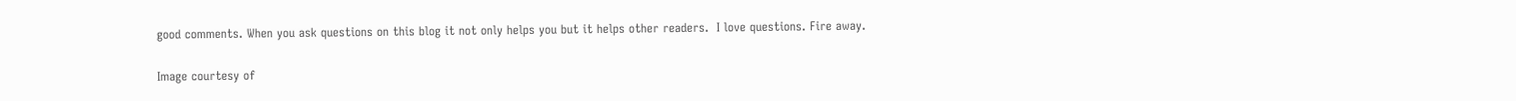good comments. When you ask questions on this blog it not only helps you but it helps other readers.  I love questions. Fire away.


Image courtesy of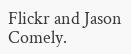Flickr and Jason Comely.